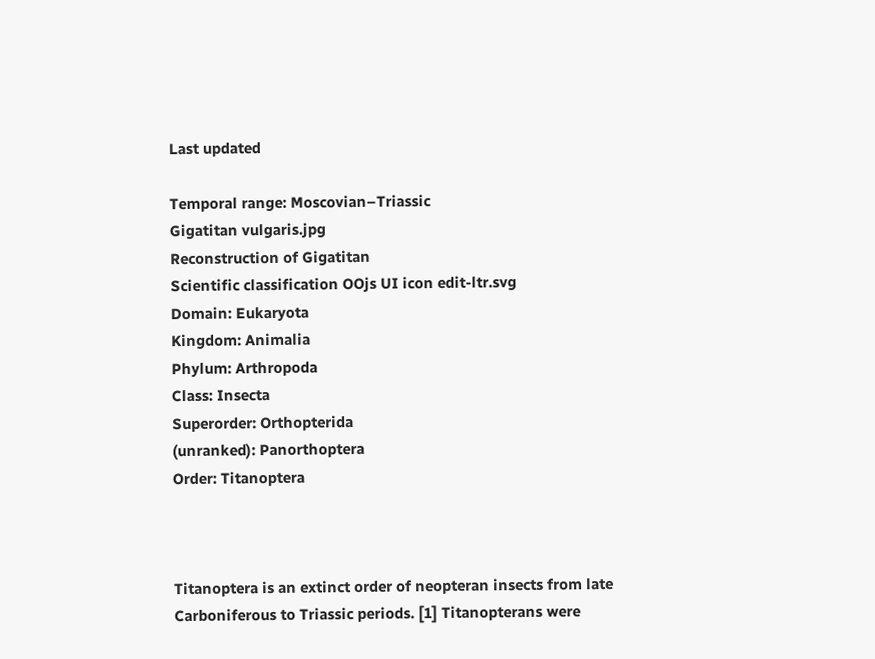Last updated

Temporal range: Moscovian–Triassic
Gigatitan vulgaris.jpg
Reconstruction of Gigatitan
Scientific classification OOjs UI icon edit-ltr.svg
Domain: Eukaryota
Kingdom: Animalia
Phylum: Arthropoda
Class: Insecta
Superorder: Orthopterida
(unranked): Panorthoptera
Order: Titanoptera



Titanoptera is an extinct order of neopteran insects from late Carboniferous to Triassic periods. [1] Titanopterans were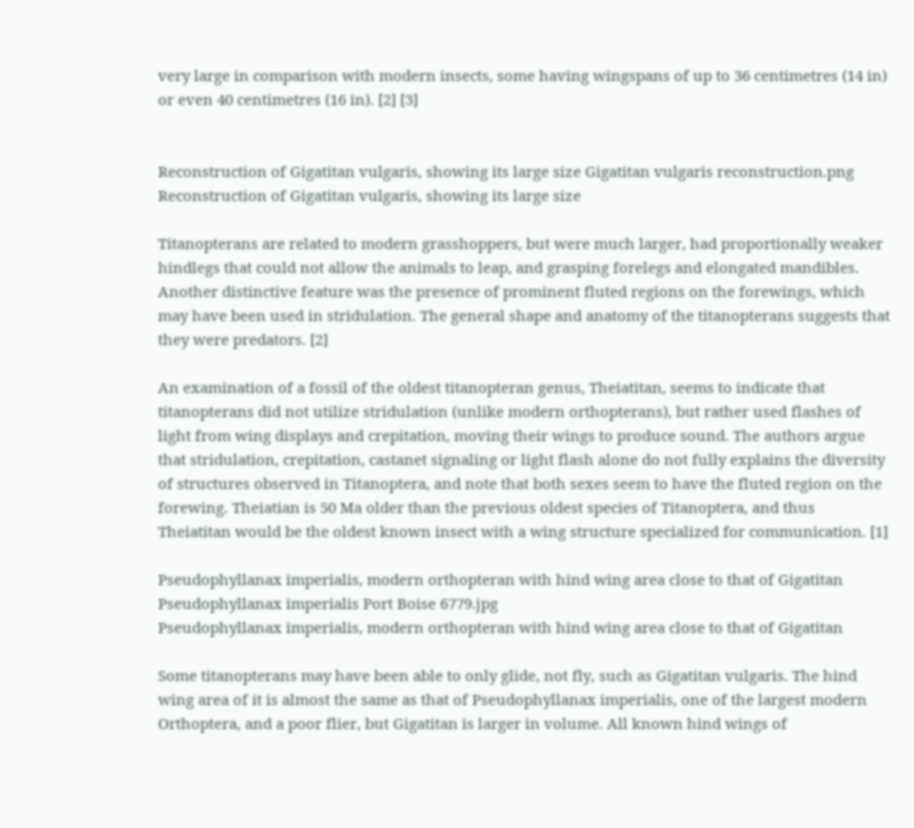very large in comparison with modern insects, some having wingspans of up to 36 centimetres (14 in) or even 40 centimetres (16 in). [2] [3]


Reconstruction of Gigatitan vulgaris, showing its large size Gigatitan vulgaris reconstruction.png
Reconstruction of Gigatitan vulgaris, showing its large size

Titanopterans are related to modern grasshoppers, but were much larger, had proportionally weaker hindlegs that could not allow the animals to leap, and grasping forelegs and elongated mandibles. Another distinctive feature was the presence of prominent fluted regions on the forewings, which may have been used in stridulation. The general shape and anatomy of the titanopterans suggests that they were predators. [2]

An examination of a fossil of the oldest titanopteran genus, Theiatitan, seems to indicate that titanopterans did not utilize stridulation (unlike modern orthopterans), but rather used flashes of light from wing displays and crepitation, moving their wings to produce sound. The authors argue that stridulation, crepitation, castanet signaling or light flash alone do not fully explains the diversity of structures observed in Titanoptera, and note that both sexes seem to have the fluted region on the forewing. Theiatian is 50 Ma older than the previous oldest species of Titanoptera, and thus Theiatitan would be the oldest known insect with a wing structure specialized for communication. [1]

Pseudophyllanax imperialis, modern orthopteran with hind wing area close to that of Gigatitan Pseudophyllanax imperialis Port Boise 6779.jpg
Pseudophyllanax imperialis, modern orthopteran with hind wing area close to that of Gigatitan

Some titanopterans may have been able to only glide, not fly, such as Gigatitan vulgaris. The hind wing area of it is almost the same as that of Pseudophyllanax imperialis, one of the largest modern Orthoptera, and a poor flier, but Gigatitan is larger in volume. All known hind wings of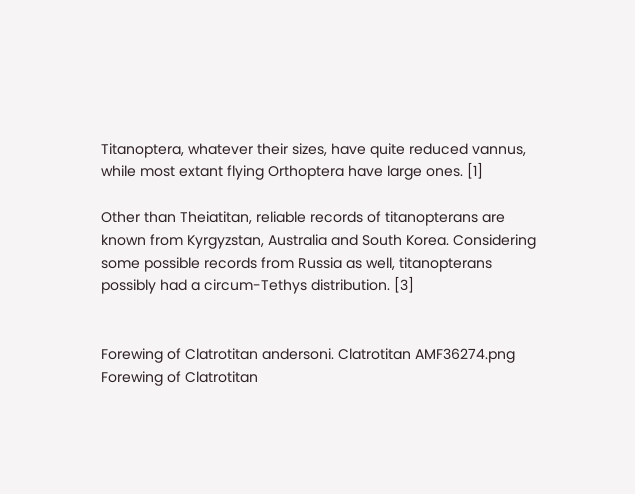Titanoptera, whatever their sizes, have quite reduced vannus, while most extant flying Orthoptera have large ones. [1]

Other than Theiatitan, reliable records of titanopterans are known from Kyrgyzstan, Australia and South Korea. Considering some possible records from Russia as well, titanopterans possibly had a circum-Tethys distribution. [3]


Forewing of Clatrotitan andersoni. Clatrotitan AMF36274.png
Forewing of Clatrotitan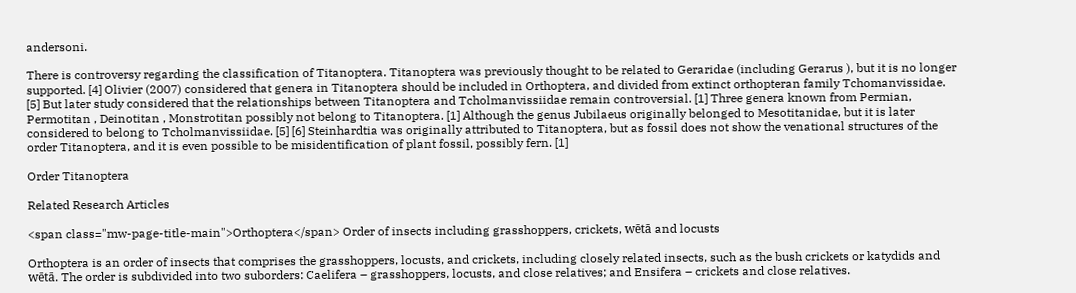andersoni.

There is controversy regarding the classification of Titanoptera. Titanoptera was previously thought to be related to Geraridae (including Gerarus ), but it is no longer supported. [4] Olivier (2007) considered that genera in Titanoptera should be included in Orthoptera, and divided from extinct orthopteran family Tchomanvissidae. [5] But later study considered that the relationships between Titanoptera and Tcholmanvissiidae remain controversial. [1] Three genera known from Permian, Permotitan , Deinotitan , Monstrotitan possibly not belong to Titanoptera. [1] Although the genus Jubilaeus originally belonged to Mesotitanidae, but it is later considered to belong to Tcholmanvissiidae. [5] [6] Steinhardtia was originally attributed to Titanoptera, but as fossil does not show the venational structures of the order Titanoptera, and it is even possible to be misidentification of plant fossil, possibly fern. [1]

Order Titanoptera

Related Research Articles

<span class="mw-page-title-main">Orthoptera</span> Order of insects including grasshoppers, crickets, wētā and locusts

Orthoptera is an order of insects that comprises the grasshoppers, locusts, and crickets, including closely related insects, such as the bush crickets or katydids and wētā. The order is subdivided into two suborders: Caelifera – grasshoppers, locusts, and close relatives; and Ensifera – crickets and close relatives.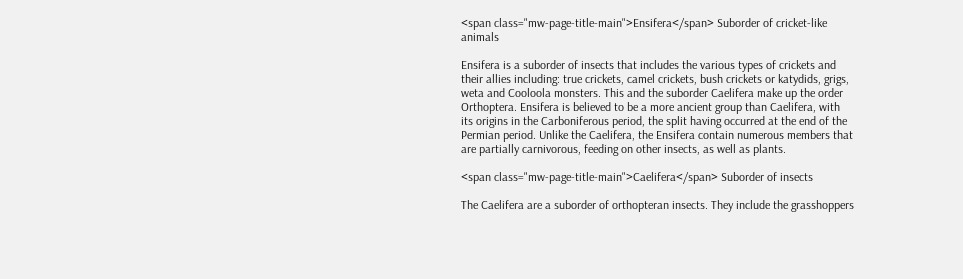<span class="mw-page-title-main">Ensifera</span> Suborder of cricket-like animals

Ensifera is a suborder of insects that includes the various types of crickets and their allies including: true crickets, camel crickets, bush crickets or katydids, grigs, weta and Cooloola monsters. This and the suborder Caelifera make up the order Orthoptera. Ensifera is believed to be a more ancient group than Caelifera, with its origins in the Carboniferous period, the split having occurred at the end of the Permian period. Unlike the Caelifera, the Ensifera contain numerous members that are partially carnivorous, feeding on other insects, as well as plants.

<span class="mw-page-title-main">Caelifera</span> Suborder of insects

The Caelifera are a suborder of orthopteran insects. They include the grasshoppers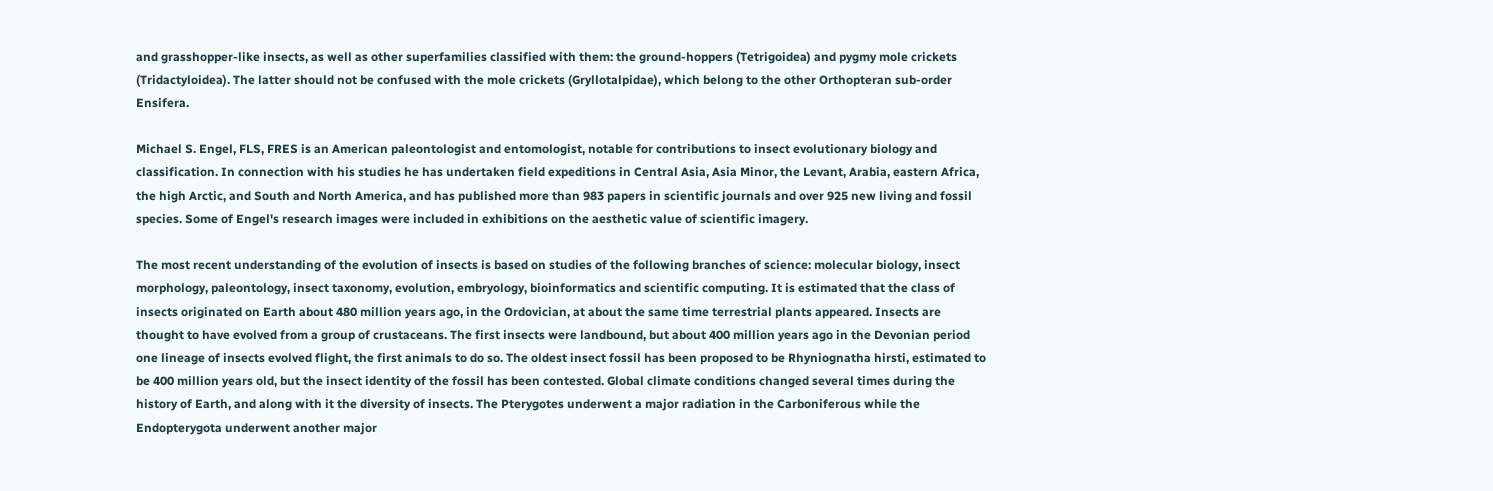and grasshopper-like insects, as well as other superfamilies classified with them: the ground-hoppers (Tetrigoidea) and pygmy mole crickets (Tridactyloidea). The latter should not be confused with the mole crickets (Gryllotalpidae), which belong to the other Orthopteran sub-order Ensifera.

Michael S. Engel, FLS, FRES is an American paleontologist and entomologist, notable for contributions to insect evolutionary biology and classification. In connection with his studies he has undertaken field expeditions in Central Asia, Asia Minor, the Levant, Arabia, eastern Africa, the high Arctic, and South and North America, and has published more than 983 papers in scientific journals and over 925 new living and fossil species. Some of Engel's research images were included in exhibitions on the aesthetic value of scientific imagery.

The most recent understanding of the evolution of insects is based on studies of the following branches of science: molecular biology, insect morphology, paleontology, insect taxonomy, evolution, embryology, bioinformatics and scientific computing. It is estimated that the class of insects originated on Earth about 480 million years ago, in the Ordovician, at about the same time terrestrial plants appeared. Insects are thought to have evolved from a group of crustaceans. The first insects were landbound, but about 400 million years ago in the Devonian period one lineage of insects evolved flight, the first animals to do so. The oldest insect fossil has been proposed to be Rhyniognatha hirsti, estimated to be 400 million years old, but the insect identity of the fossil has been contested. Global climate conditions changed several times during the history of Earth, and along with it the diversity of insects. The Pterygotes underwent a major radiation in the Carboniferous while the Endopterygota underwent another major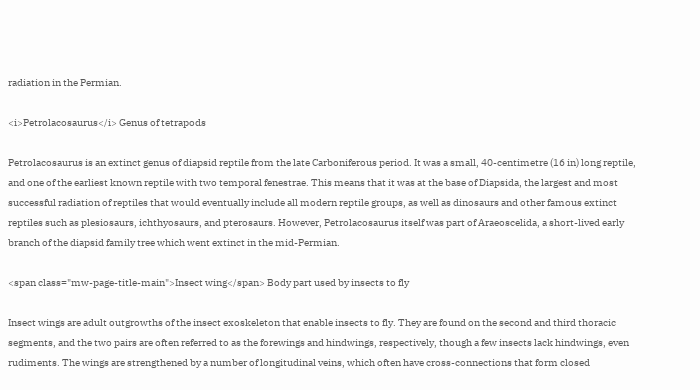radiation in the Permian.

<i>Petrolacosaurus</i> Genus of tetrapods

Petrolacosaurus is an extinct genus of diapsid reptile from the late Carboniferous period. It was a small, 40-centimetre (16 in) long reptile, and one of the earliest known reptile with two temporal fenestrae. This means that it was at the base of Diapsida, the largest and most successful radiation of reptiles that would eventually include all modern reptile groups, as well as dinosaurs and other famous extinct reptiles such as plesiosaurs, ichthyosaurs, and pterosaurs. However, Petrolacosaurus itself was part of Araeoscelida, a short-lived early branch of the diapsid family tree which went extinct in the mid-Permian.

<span class="mw-page-title-main">Insect wing</span> Body part used by insects to fly

Insect wings are adult outgrowths of the insect exoskeleton that enable insects to fly. They are found on the second and third thoracic segments, and the two pairs are often referred to as the forewings and hindwings, respectively, though a few insects lack hindwings, even rudiments. The wings are strengthened by a number of longitudinal veins, which often have cross-connections that form closed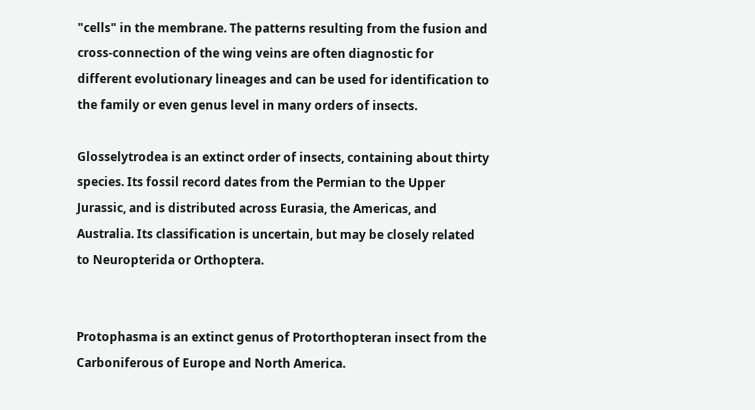"cells" in the membrane. The patterns resulting from the fusion and cross-connection of the wing veins are often diagnostic for different evolutionary lineages and can be used for identification to the family or even genus level in many orders of insects.

Glosselytrodea is an extinct order of insects, containing about thirty species. Its fossil record dates from the Permian to the Upper Jurassic, and is distributed across Eurasia, the Americas, and Australia. Its classification is uncertain, but may be closely related to Neuropterida or Orthoptera.


Protophasma is an extinct genus of Protorthopteran insect from the Carboniferous of Europe and North America.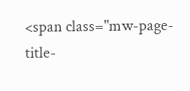<span class="mw-page-title-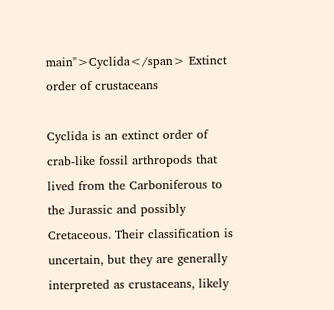main">Cyclida</span> Extinct order of crustaceans

Cyclida is an extinct order of crab-like fossil arthropods that lived from the Carboniferous to the Jurassic and possibly Cretaceous. Their classification is uncertain, but they are generally interpreted as crustaceans, likely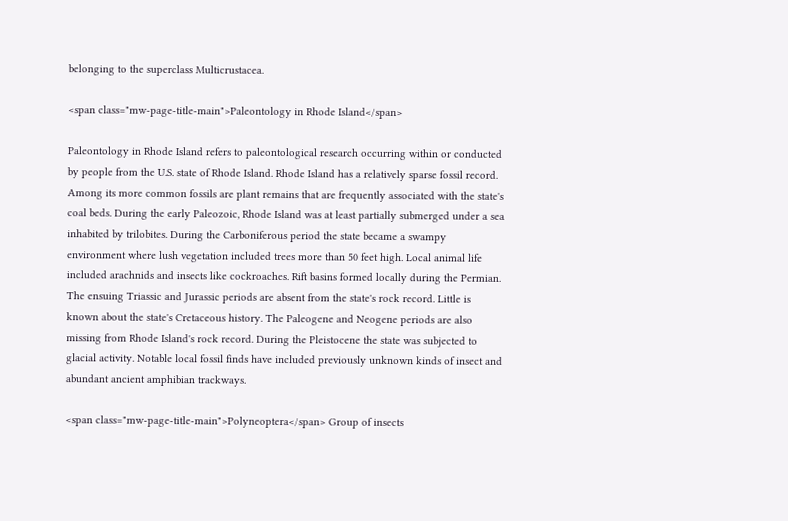belonging to the superclass Multicrustacea.

<span class="mw-page-title-main">Paleontology in Rhode Island</span>

Paleontology in Rhode Island refers to paleontological research occurring within or conducted by people from the U.S. state of Rhode Island. Rhode Island has a relatively sparse fossil record. Among its more common fossils are plant remains that are frequently associated with the state's coal beds. During the early Paleozoic, Rhode Island was at least partially submerged under a sea inhabited by trilobites. During the Carboniferous period the state became a swampy environment where lush vegetation included trees more than 50 feet high. Local animal life included arachnids and insects like cockroaches. Rift basins formed locally during the Permian. The ensuing Triassic and Jurassic periods are absent from the state's rock record. Little is known about the state's Cretaceous history. The Paleogene and Neogene periods are also missing from Rhode Island's rock record. During the Pleistocene the state was subjected to glacial activity. Notable local fossil finds have included previously unknown kinds of insect and abundant ancient amphibian trackways.

<span class="mw-page-title-main">Polyneoptera</span> Group of insects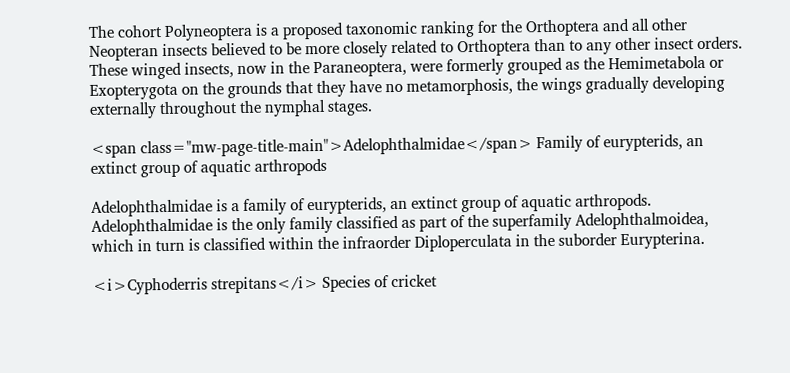The cohort Polyneoptera is a proposed taxonomic ranking for the Orthoptera and all other Neopteran insects believed to be more closely related to Orthoptera than to any other insect orders. These winged insects, now in the Paraneoptera, were formerly grouped as the Hemimetabola or Exopterygota on the grounds that they have no metamorphosis, the wings gradually developing externally throughout the nymphal stages.

<span class="mw-page-title-main">Adelophthalmidae</span> Family of eurypterids, an extinct group of aquatic arthropods

Adelophthalmidae is a family of eurypterids, an extinct group of aquatic arthropods. Adelophthalmidae is the only family classified as part of the superfamily Adelophthalmoidea, which in turn is classified within the infraorder Diploperculata in the suborder Eurypterina.

<i>Cyphoderris strepitans</i> Species of cricket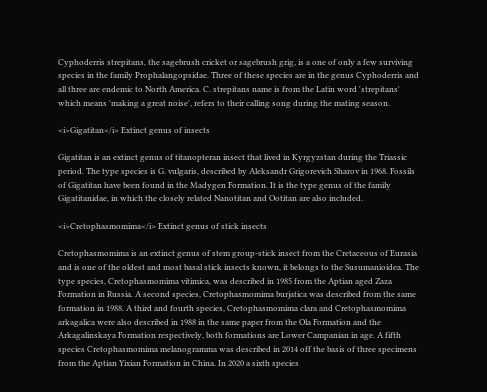Cyphoderris strepitans, the sagebrush cricket or sagebrush grig, is a one of only a few surviving species in the family Prophalangopsidae. Three of these species are in the genus Cyphoderris and all three are endemic to North America. C. strepitans name is from the Latin word 'strepitans' which means 'making a great noise', refers to their calling song during the mating season.

<i>Gigatitan</i> Extinct genus of insects

Gigatitan is an extinct genus of titanopteran insect that lived in Kyrgyzstan during the Triassic period. The type species is G. vulgaris, described by Aleksandr Grigorevich Sharov in 1968. Fossils of Gigatitan have been found in the Madygen Formation. It is the type genus of the family Gigatitanidae, in which the closely related Nanotitan and Ootitan are also included.

<i>Cretophasmomima</i> Extinct genus of stick insects

Cretophasmomima is an extinct genus of stem group-stick insect from the Cretaceous of Eurasia and is one of the oldest and most basal stick insects known, it belongs to the Susumanioidea. The type species, Cretophasmomima vitimica, was described in 1985 from the Aptian aged Zaza Formation in Russia. A second species, Cretophasmomima burjatica was described from the same formation in 1988. A third and fourth species, Cretophasmomima clara and Cretophasmomima arkagalica were also described in 1988 in the same paper from the Ola Formation and the Arkagalinskaya Formation respectively, both formations are Lower Campanian in age. A fifth species Cretophasmomima melanogramma was described in 2014 off the basis of three specimens from the Aptian Yixian Formation in China. In 2020 a sixth species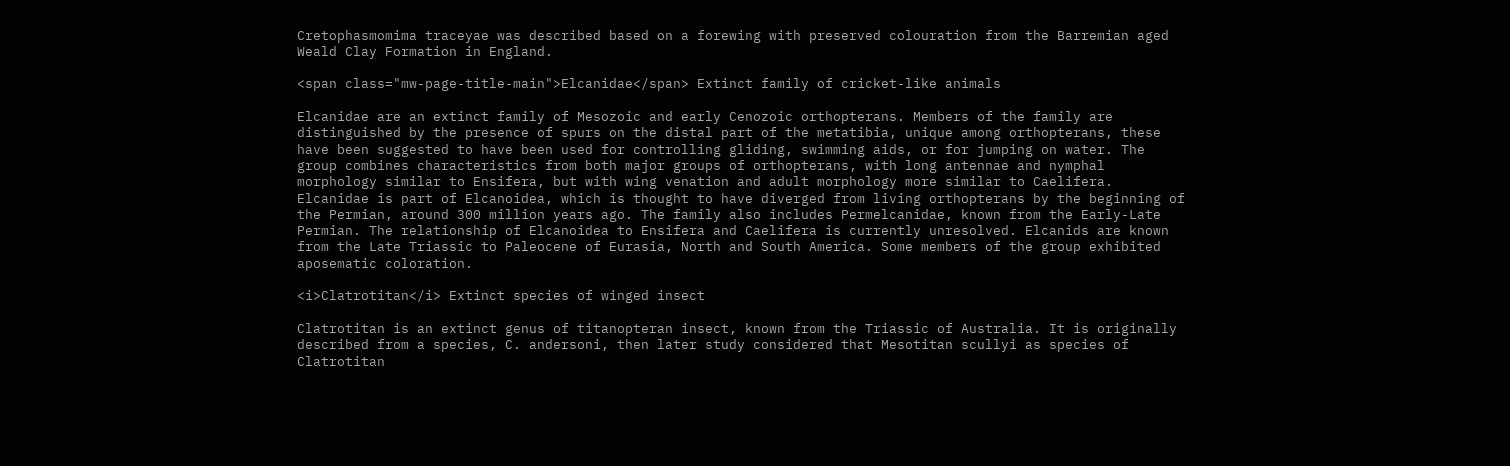Cretophasmomima traceyae was described based on a forewing with preserved colouration from the Barremian aged Weald Clay Formation in England.

<span class="mw-page-title-main">Elcanidae</span> Extinct family of cricket-like animals

Elcanidae are an extinct family of Mesozoic and early Cenozoic orthopterans. Members of the family are distinguished by the presence of spurs on the distal part of the metatibia, unique among orthopterans, these have been suggested to have been used for controlling gliding, swimming aids, or for jumping on water. The group combines characteristics from both major groups of orthopterans, with long antennae and nymphal morphology similar to Ensifera, but with wing venation and adult morphology more similar to Caelifera. Elcanidae is part of Elcanoidea, which is thought to have diverged from living orthopterans by the beginning of the Permian, around 300 million years ago. The family also includes Permelcanidae, known from the Early-Late Permian. The relationship of Elcanoidea to Ensifera and Caelifera is currently unresolved. Elcanids are known from the Late Triassic to Paleocene of Eurasia, North and South America. Some members of the group exhibited aposematic coloration.

<i>Clatrotitan</i> Extinct species of winged insect

Clatrotitan is an extinct genus of titanopteran insect, known from the Triassic of Australia. It is originally described from a species, C. andersoni, then later study considered that Mesotitan scullyi as species of Clatrotitan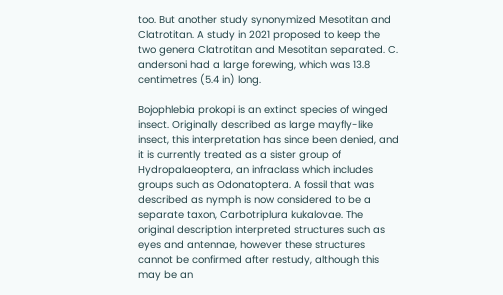too. But another study synonymized Mesotitan and Clatrotitan. A study in 2021 proposed to keep the two genera Clatrotitan and Mesotitan separated. C. andersoni had a large forewing, which was 13.8 centimetres (5.4 in) long.

Bojophlebia prokopi is an extinct species of winged insect. Originally described as large mayfly-like insect, this interpretation has since been denied, and it is currently treated as a sister group of Hydropalaeoptera, an infraclass which includes groups such as Odonatoptera. A fossil that was described as nymph is now considered to be a separate taxon, Carbotriplura kukalovae. The original description interpreted structures such as eyes and antennae, however these structures cannot be confirmed after restudy, although this may be an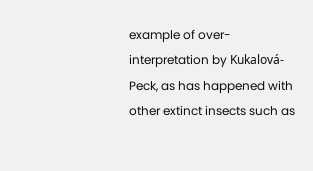example of over-interpretation by Kukalová-Peck, as has happened with other extinct insects such as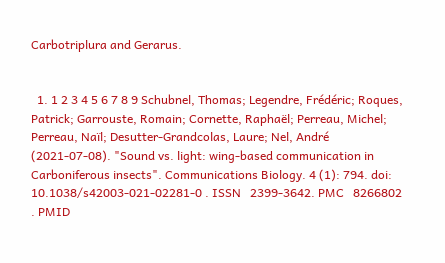Carbotriplura and Gerarus.


  1. 1 2 3 4 5 6 7 8 9 Schubnel, Thomas; Legendre, Frédéric; Roques, Patrick; Garrouste, Romain; Cornette, Raphaël; Perreau, Michel; Perreau, Naïl; Desutter-Grandcolas, Laure; Nel, André (2021-07-08). "Sound vs. light: wing-based communication in Carboniferous insects". Communications Biology. 4 (1): 794. doi: 10.1038/s42003-021-02281-0 . ISSN   2399-3642. PMC   8266802 . PMID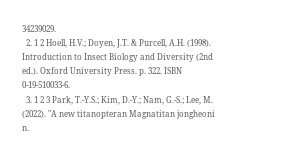34239029.
  2. 1 2 Hoell, H.V.; Doyen, J.T. & Purcell, A.H. (1998). Introduction to Insect Biology and Diversity (2nd ed.). Oxford University Press. p. 322. ISBN   0-19-510033-6.
  3. 1 2 3 Park, T.-Y.S.; Kim, D.-Y.; Nam, G.-S.; Lee, M. (2022). "A new titanopteran Magnatitan jongheoni n.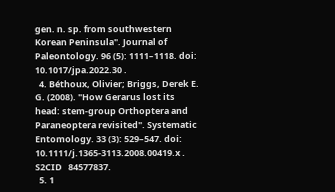gen. n. sp. from southwestern Korean Peninsula". Journal of Paleontology. 96 (5): 1111–1118. doi: 10.1017/jpa.2022.30 .
  4. Béthoux, Olivier; Briggs, Derek E. G. (2008). "How Gerarus lost its head: stem-group Orthoptera and Paraneoptera revisited". Systematic Entomology. 33 (3): 529–547. doi: 10.1111/j.1365-3113.2008.00419.x . S2CID   84577837.
  5. 1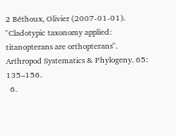2 Béthoux, Olivier (2007-01-01). "Cladotypic taxonomy applied: titanopterans are orthopterans". Arthropod Systematics & Phylogeny. 65: 135–156.
  6.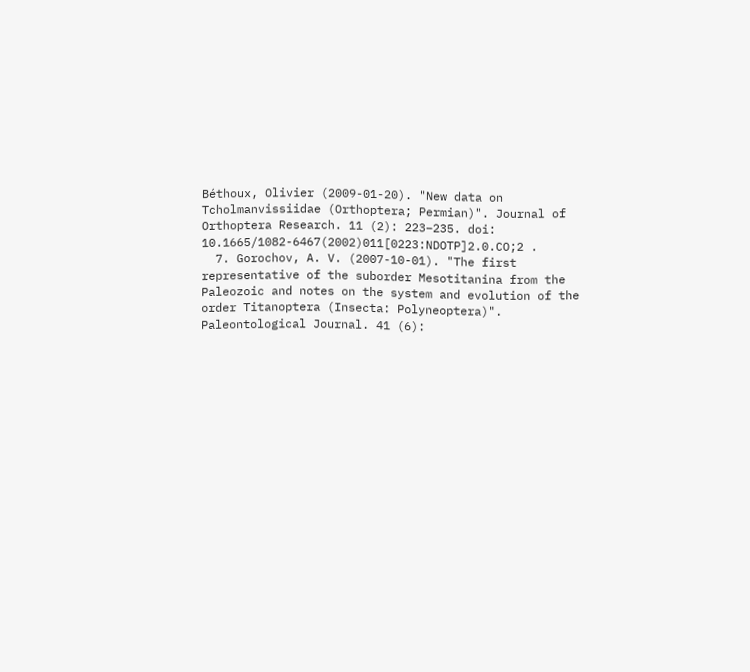Béthoux, Olivier (2009-01-20). "New data on Tcholmanvissiidae (Orthoptera; Permian)". Journal of Orthoptera Research. 11 (2): 223–235. doi: 10.1665/1082-6467(2002)011[0223:NDOTP]2.0.CO;2 .
  7. Gorochov, A. V. (2007-10-01). "The first representative of the suborder Mesotitanina from the Paleozoic and notes on the system and evolution of the order Titanoptera (Insecta: Polyneoptera)". Paleontological Journal. 41 (6):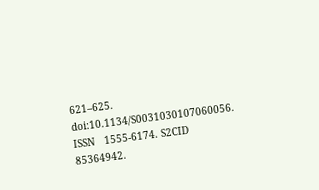621–625. doi:10.1134/S0031030107060056. ISSN   1555-6174. S2CID   85364942.